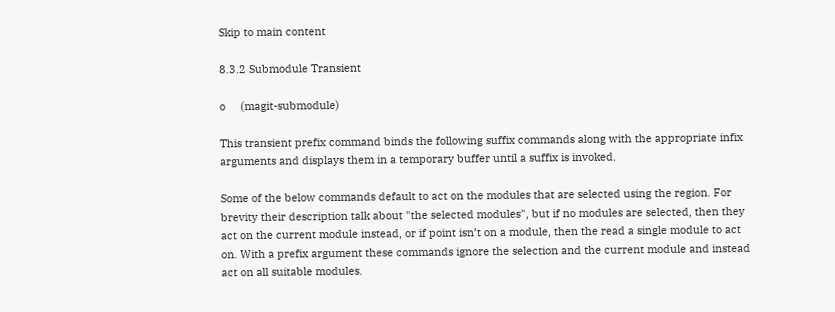Skip to main content

8.3.2 Submodule Transient

o     (magit-submodule)

This transient prefix command binds the following suffix commands along with the appropriate infix arguments and displays them in a temporary buffer until a suffix is invoked.

Some of the below commands default to act on the modules that are selected using the region. For brevity their description talk about "the selected modules", but if no modules are selected, then they act on the current module instead, or if point isn’t on a module, then the read a single module to act on. With a prefix argument these commands ignore the selection and the current module and instead act on all suitable modules.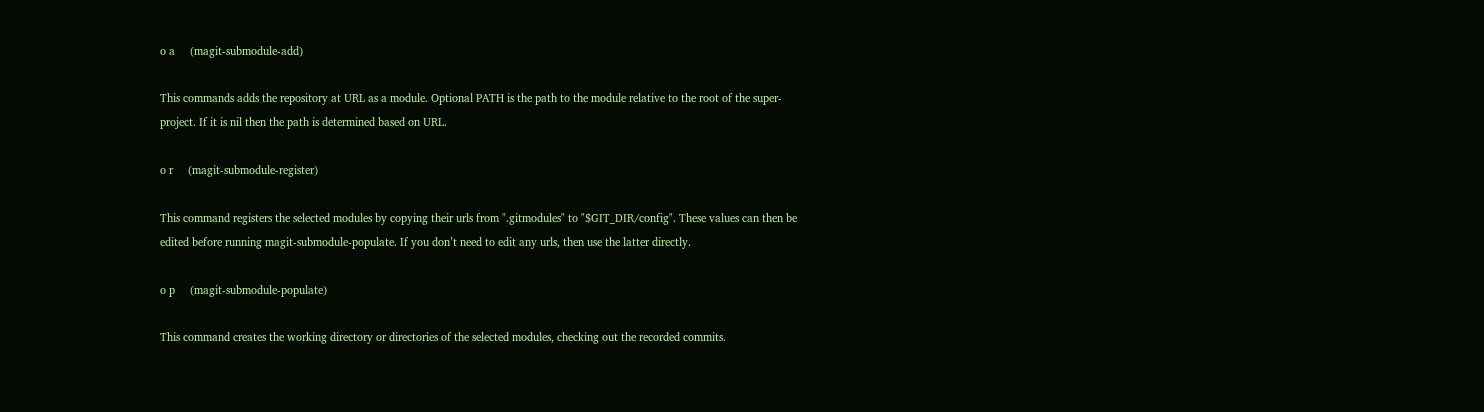o a     (magit-submodule-add)

This commands adds the repository at URL as a module. Optional PATH is the path to the module relative to the root of the super-project. If it is nil then the path is determined based on URL.

o r     (magit-submodule-register)

This command registers the selected modules by copying their urls from ".gitmodules" to "$GIT_DIR/config". These values can then be edited before running magit-submodule-populate. If you don’t need to edit any urls, then use the latter directly.

o p     (magit-submodule-populate)

This command creates the working directory or directories of the selected modules, checking out the recorded commits.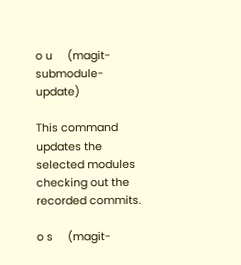o u     (magit-submodule-update)

This command updates the selected modules checking out the recorded commits.

o s     (magit-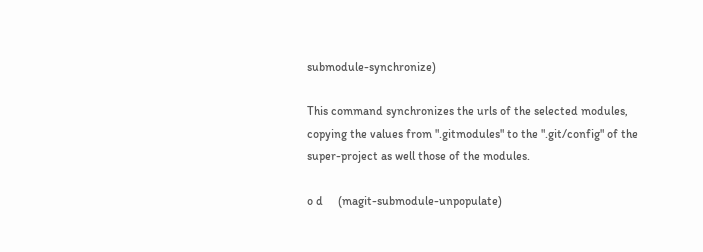submodule-synchronize)

This command synchronizes the urls of the selected modules, copying the values from ".gitmodules" to the ".git/config" of the super-project as well those of the modules.

o d     (magit-submodule-unpopulate)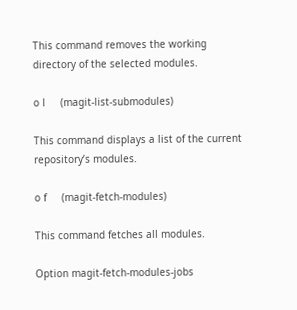This command removes the working directory of the selected modules.

o l     (magit-list-submodules)

This command displays a list of the current repository’s modules.

o f     (magit-fetch-modules)

This command fetches all modules.

Option magit-fetch-modules-jobs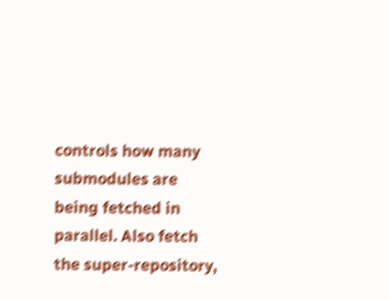controls how many submodules are being fetched in parallel. Also fetch the super-repository,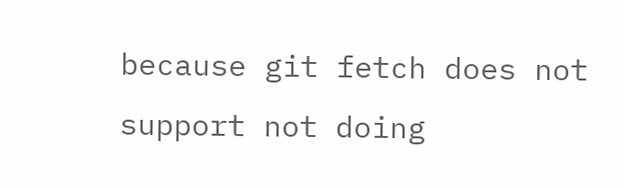because git fetch does not support not doing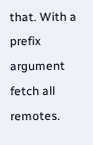that. With a prefix argument fetch all remotes.